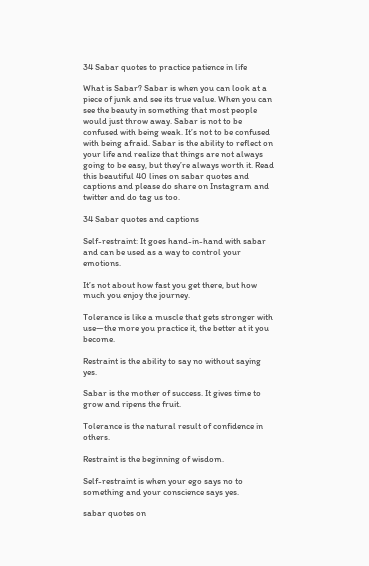34 Sabar quotes to practice patience in life

What is Sabar? Sabar is when you can look at a piece of junk and see its true value. When you can see the beauty in something that most people would just throw away. Sabar is not to be confused with being weak. It’s not to be confused with being afraid. Sabar is the ability to reflect on your life and realize that things are not always going to be easy, but they’re always worth it. Read this beautiful 40 lines on sabar quotes and captions and please do share on Instagram and twitter and do tag us too.

34 Sabar quotes and captions

Self-restraint: It goes hand-in-hand with sabar and can be used as a way to control your emotions.

It’s not about how fast you get there, but how much you enjoy the journey.

Tolerance is like a muscle that gets stronger with use—the more you practice it, the better at it you become.

Restraint is the ability to say no without saying yes.

Sabar is the mother of success. It gives time to grow and ripens the fruit.

Tolerance is the natural result of confidence in others.

Restraint is the beginning of wisdom.

Self-restraint is when your ego says no to something and your conscience says yes.

sabar quotes on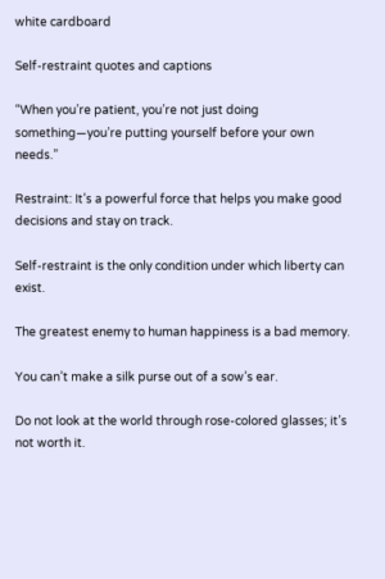white cardboard

Self-restraint quotes and captions

“When you’re patient, you’re not just doing something—you’re putting yourself before your own needs.”

Restraint: It’s a powerful force that helps you make good decisions and stay on track.

Self-restraint is the only condition under which liberty can exist.

The greatest enemy to human happiness is a bad memory.

You can’t make a silk purse out of a sow’s ear.

Do not look at the world through rose-colored glasses; it’s not worth it.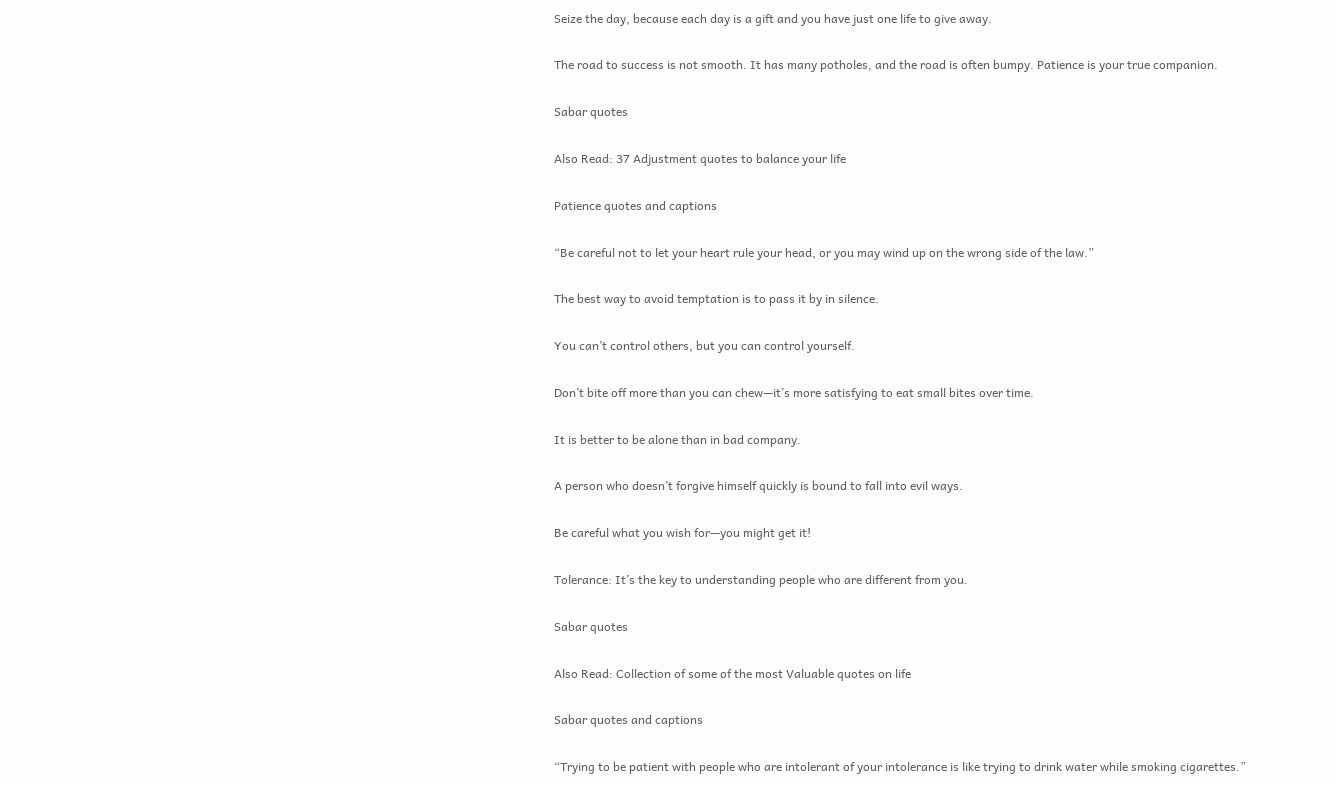Seize the day, because each day is a gift and you have just one life to give away.

The road to success is not smooth. It has many potholes, and the road is often bumpy. Patience is your true companion.

Sabar quotes

Also Read: 37 Adjustment quotes to balance your life

Patience quotes and captions

“Be careful not to let your heart rule your head, or you may wind up on the wrong side of the law.”

The best way to avoid temptation is to pass it by in silence.

You can’t control others, but you can control yourself.

Don’t bite off more than you can chew—it’s more satisfying to eat small bites over time.

It is better to be alone than in bad company.

A person who doesn’t forgive himself quickly is bound to fall into evil ways.

Be careful what you wish for—you might get it!

Tolerance: It’s the key to understanding people who are different from you.

Sabar quotes

Also Read: Collection of some of the most Valuable quotes on life

Sabar quotes and captions

“Trying to be patient with people who are intolerant of your intolerance is like trying to drink water while smoking cigarettes.”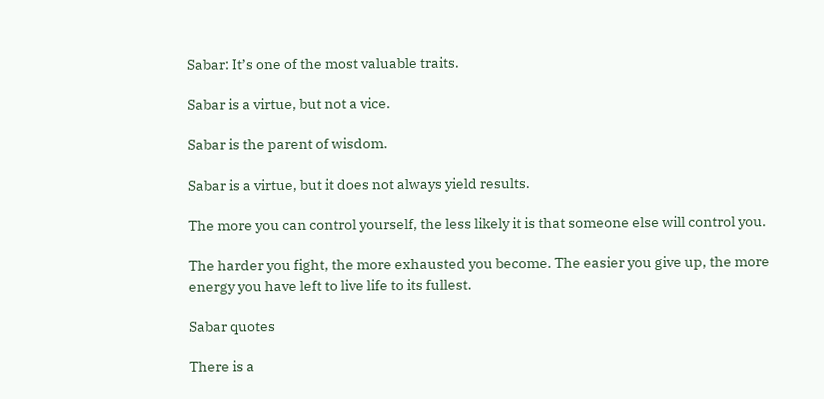Sabar: It’s one of the most valuable traits.

Sabar is a virtue, but not a vice.

Sabar is the parent of wisdom.

Sabar is a virtue, but it does not always yield results.

The more you can control yourself, the less likely it is that someone else will control you.

The harder you fight, the more exhausted you become. The easier you give up, the more energy you have left to live life to its fullest.

Sabar quotes

There is a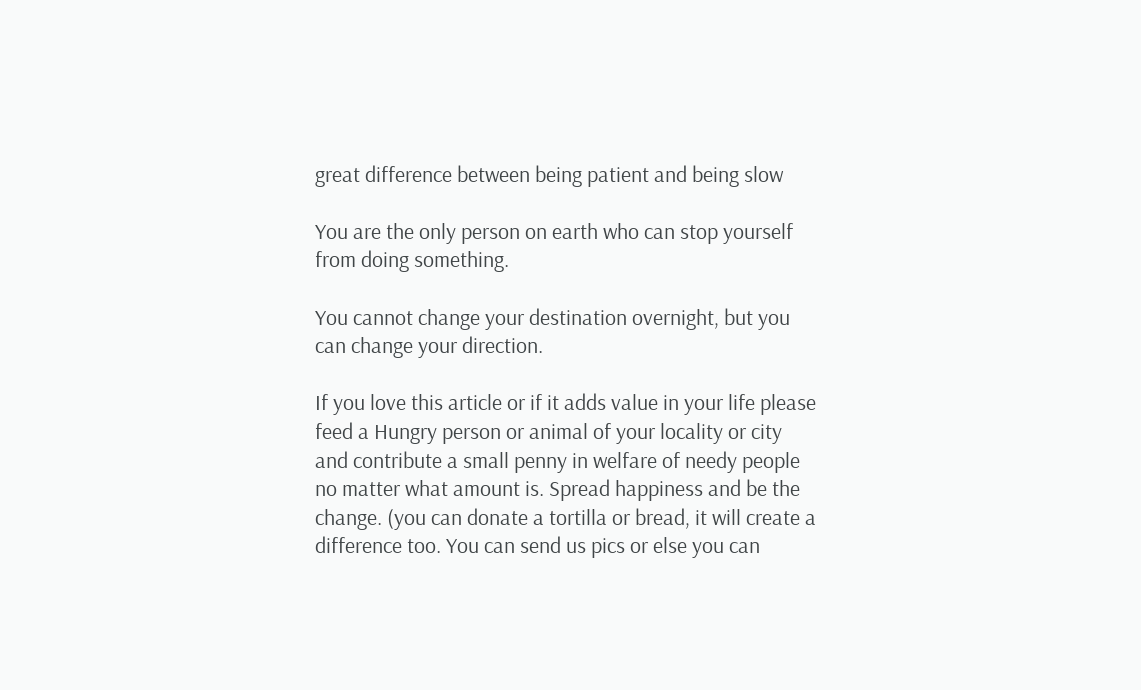great difference between being patient and being slow

You are the only person on earth who can stop yourself from doing something.

You cannot change your destination overnight, but you can change your direction.

If you love this article or if it adds value in your life please feed a Hungry person or animal of your locality or city and contribute a small penny in welfare of needy people no matter what amount is. Spread happiness and be the change. (you can donate a tortilla or bread, it will create a difference too. You can send us pics or else you can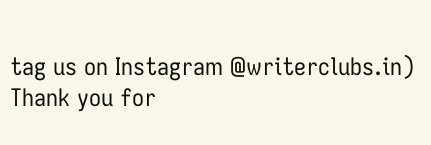tag us on Instagram @writerclubs.in) Thank you for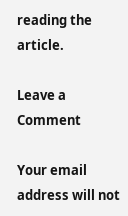reading the article.

Leave a Comment

Your email address will not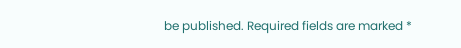be published. Required fields are marked *